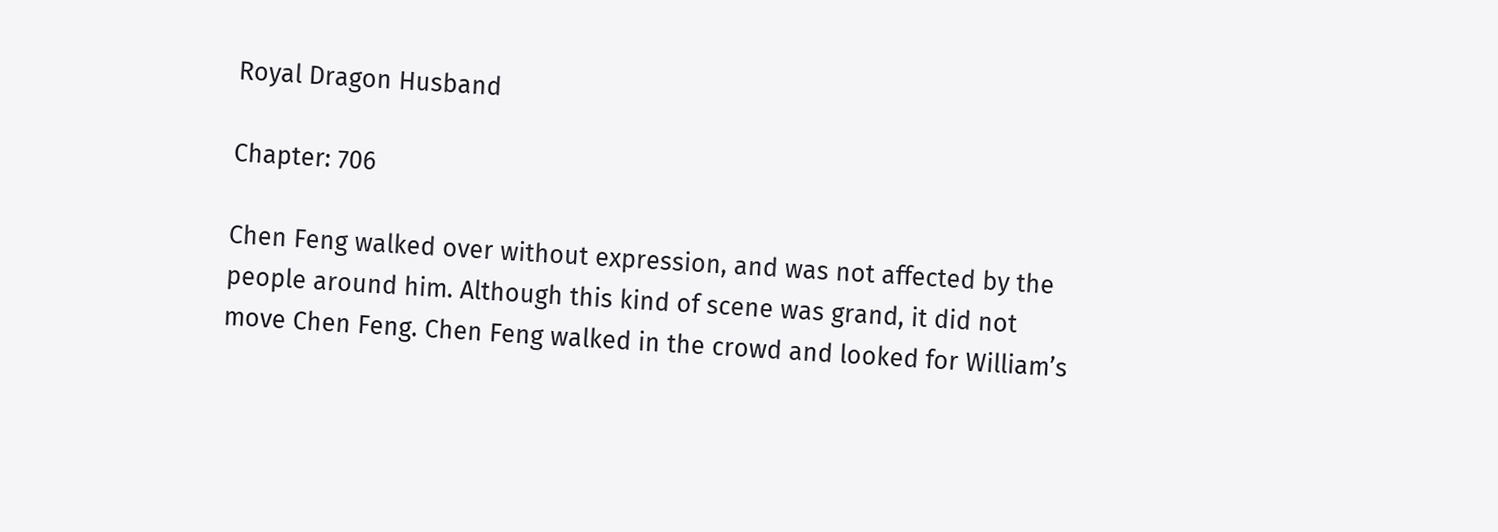Royal Dragon Husband

Chapter: 706

Chen Feng walked over without expression, and was not affected by the people around him. Although this kind of scene was grand, it did not move Chen Feng. Chen Feng walked in the crowd and looked for William’s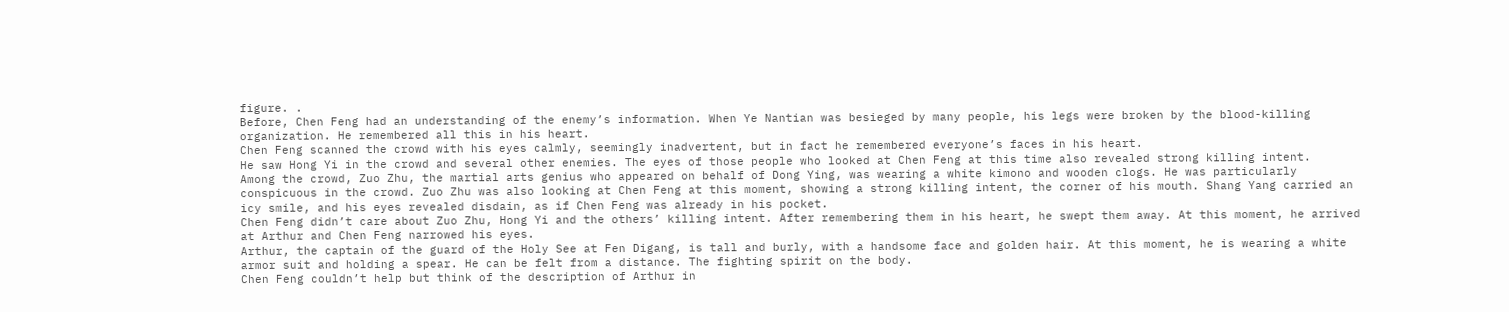figure. .
Before, Chen Feng had an understanding of the enemy’s information. When Ye Nantian was besieged by many people, his legs were broken by the blood-killing organization. He remembered all this in his heart.
Chen Feng scanned the crowd with his eyes calmly, seemingly inadvertent, but in fact he remembered everyone’s faces in his heart.
He saw Hong Yi in the crowd and several other enemies. The eyes of those people who looked at Chen Feng at this time also revealed strong killing intent.
Among the crowd, Zuo Zhu, the martial arts genius who appeared on behalf of Dong Ying, was wearing a white kimono and wooden clogs. He was particularly conspicuous in the crowd. Zuo Zhu was also looking at Chen Feng at this moment, showing a strong killing intent, the corner of his mouth. Shang Yang carried an icy smile, and his eyes revealed disdain, as if Chen Feng was already in his pocket.
Chen Feng didn’t care about Zuo Zhu, Hong Yi and the others’ killing intent. After remembering them in his heart, he swept them away. At this moment, he arrived at Arthur and Chen Feng narrowed his eyes.
Arthur, the captain of the guard of the Holy See at Fen Digang, is tall and burly, with a handsome face and golden hair. At this moment, he is wearing a white armor suit and holding a spear. He can be felt from a distance. The fighting spirit on the body.
Chen Feng couldn’t help but think of the description of Arthur in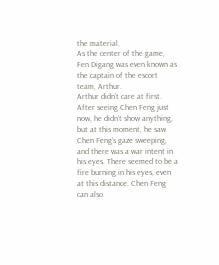the material.
As the center of the game, Fen Digang was even known as the captain of the escort team, Arthur.
Arthur didn’t care at first. After seeing Chen Feng just now, he didn’t show anything, but at this moment, he saw Chen Feng’s gaze sweeping, and there was a war intent in his eyes. There seemed to be a fire burning in his eyes, even at this distance. Chen Feng can also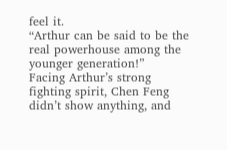feel it.
“Arthur can be said to be the real powerhouse among the younger generation!”
Facing Arthur’s strong fighting spirit, Chen Feng didn’t show anything, and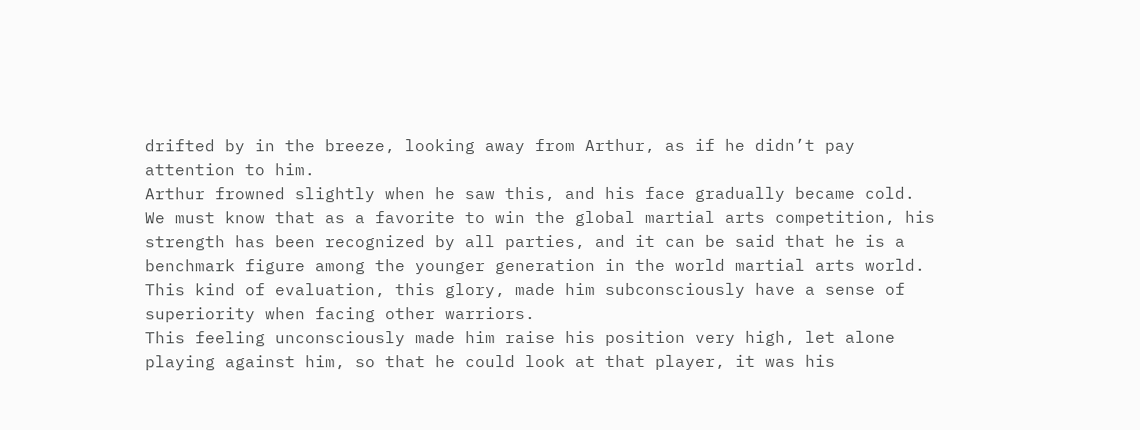drifted by in the breeze, looking away from Arthur, as if he didn’t pay attention to him.
Arthur frowned slightly when he saw this, and his face gradually became cold.
We must know that as a favorite to win the global martial arts competition, his strength has been recognized by all parties, and it can be said that he is a benchmark figure among the younger generation in the world martial arts world.
This kind of evaluation, this glory, made him subconsciously have a sense of superiority when facing other warriors.
This feeling unconsciously made him raise his position very high, let alone playing against him, so that he could look at that player, it was his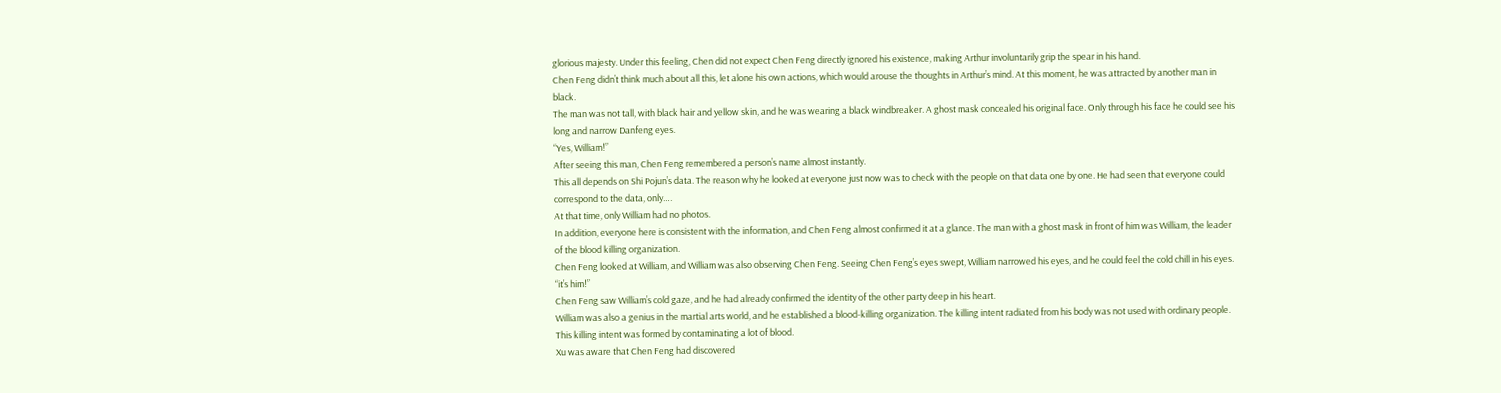glorious majesty. Under this feeling, Chen did not expect Chen Feng directly ignored his existence, making Arthur involuntarily grip the spear in his hand.
Chen Feng didn’t think much about all this, let alone his own actions, which would arouse the thoughts in Arthur’s mind. At this moment, he was attracted by another man in black.
The man was not tall, with black hair and yellow skin, and he was wearing a black windbreaker. A ghost mask concealed his original face. Only through his face he could see his long and narrow Danfeng eyes.
“Yes, William!”
After seeing this man, Chen Feng remembered a person’s name almost instantly.
This all depends on Shi Pojun’s data. The reason why he looked at everyone just now was to check with the people on that data one by one. He had seen that everyone could correspond to the data, only….
At that time, only William had no photos.
In addition, everyone here is consistent with the information, and Chen Feng almost confirmed it at a glance. The man with a ghost mask in front of him was William, the leader of the blood killing organization.
Chen Feng looked at William, and William was also observing Chen Feng. Seeing Chen Feng’s eyes swept, William narrowed his eyes, and he could feel the cold chill in his eyes.
“it’s him!”
Chen Feng saw William’s cold gaze, and he had already confirmed the identity of the other party deep in his heart.
William was also a genius in the martial arts world, and he established a blood-killing organization. The killing intent radiated from his body was not used with ordinary people. This killing intent was formed by contaminating a lot of blood.
Xu was aware that Chen Feng had discovered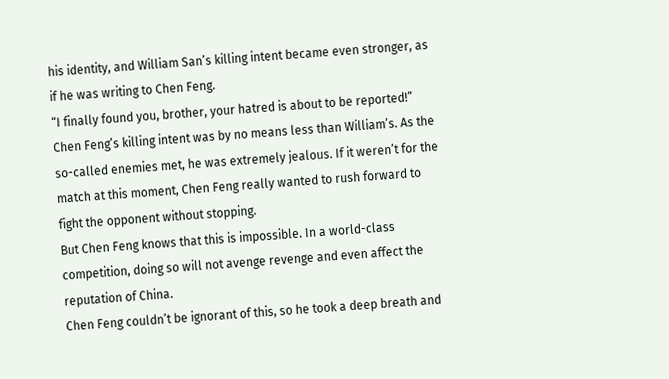his identity, and William San’s killing intent became even stronger, as if he was writing to Chen Feng.
“I finally found you, brother, your hatred is about to be reported!”
Chen Feng’s killing intent was by no means less than William’s. As the so-called enemies met, he was extremely jealous. If it weren’t for the match at this moment, Chen Feng really wanted to rush forward to fight the opponent without stopping.
But Chen Feng knows that this is impossible. In a world-class competition, doing so will not avenge revenge and even affect the reputation of China.
Chen Feng couldn’t be ignorant of this, so he took a deep breath and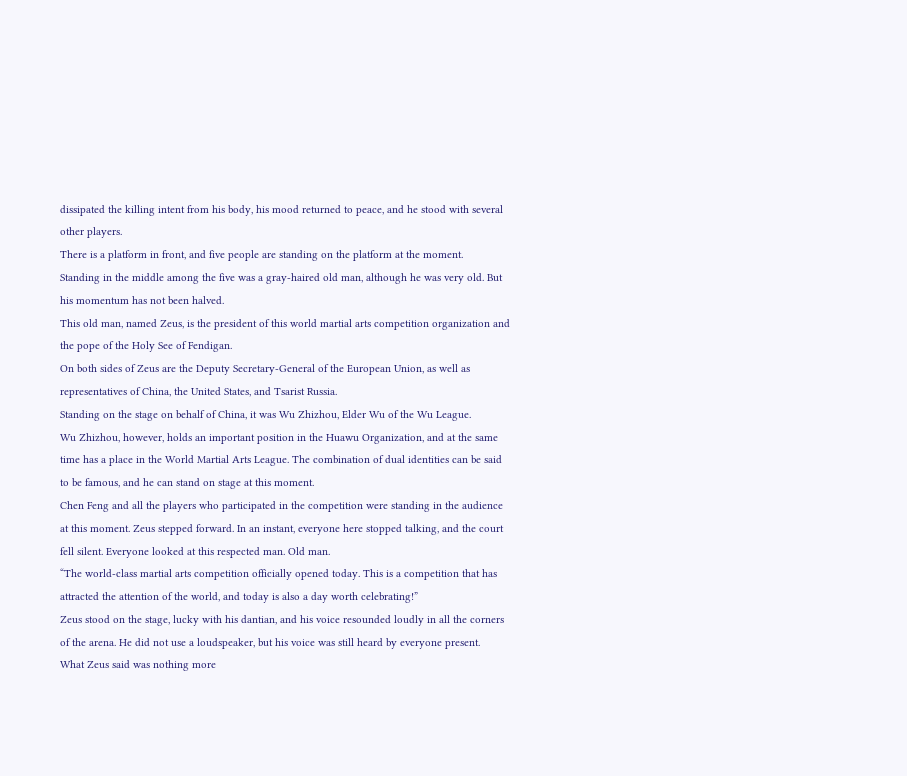dissipated the killing intent from his body, his mood returned to peace, and he stood with several other players.
There is a platform in front, and five people are standing on the platform at the moment.
Standing in the middle among the five was a gray-haired old man, although he was very old. But his momentum has not been halved.
This old man, named Zeus, is the president of this world martial arts competition organization and the pope of the Holy See of Fendigan.
On both sides of Zeus are the Deputy Secretary-General of the European Union, as well as representatives of China, the United States, and Tsarist Russia.
Standing on the stage on behalf of China, it was Wu Zhizhou, Elder Wu of the Wu League.
Wu Zhizhou, however, holds an important position in the Huawu Organization, and at the same time has a place in the World Martial Arts League. The combination of dual identities can be said to be famous, and he can stand on stage at this moment.
Chen Feng and all the players who participated in the competition were standing in the audience at this moment. Zeus stepped forward. In an instant, everyone here stopped talking, and the court fell silent. Everyone looked at this respected man. Old man.
“The world-class martial arts competition officially opened today. This is a competition that has attracted the attention of the world, and today is also a day worth celebrating!”
Zeus stood on the stage, lucky with his dantian, and his voice resounded loudly in all the corners of the arena. He did not use a loudspeaker, but his voice was still heard by everyone present.
What Zeus said was nothing more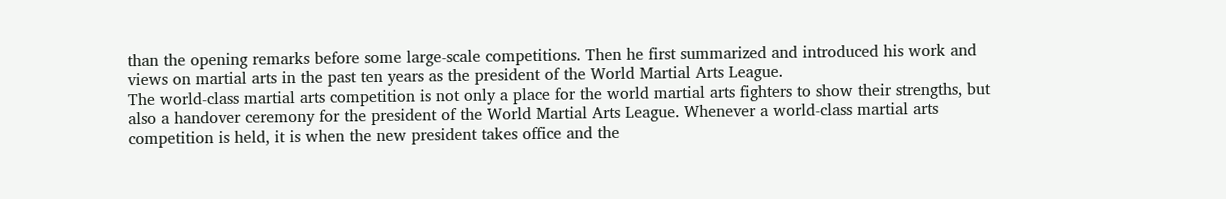than the opening remarks before some large-scale competitions. Then he first summarized and introduced his work and views on martial arts in the past ten years as the president of the World Martial Arts League.
The world-class martial arts competition is not only a place for the world martial arts fighters to show their strengths, but also a handover ceremony for the president of the World Martial Arts League. Whenever a world-class martial arts competition is held, it is when the new president takes office and the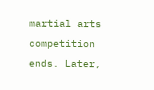martial arts competition ends. Later,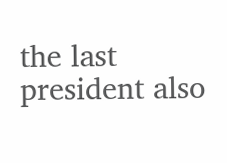the last president also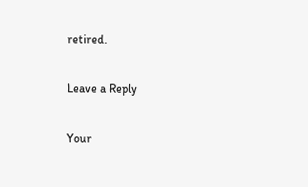retired.

Leave a Reply

Your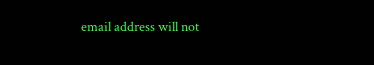email address will not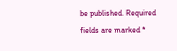be published. Required fields are marked *